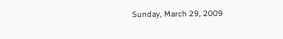Sunday, March 29, 2009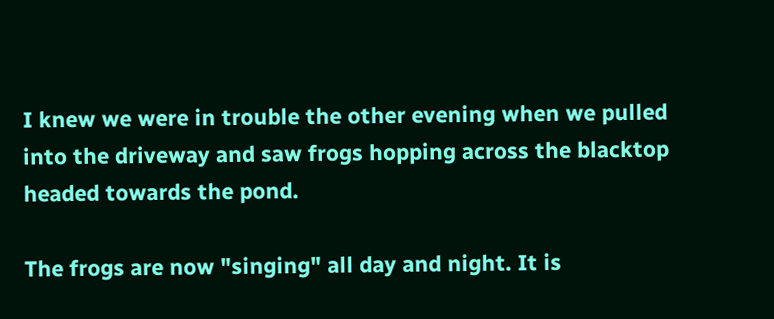I knew we were in trouble the other evening when we pulled into the driveway and saw frogs hopping across the blacktop headed towards the pond.

The frogs are now "singing" all day and night. It is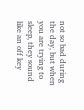not so bad during the day, but when you are trying to sleep, they sound like an off key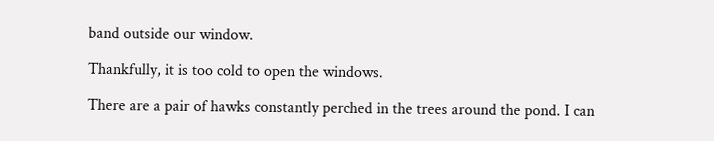band outside our window.

Thankfully, it is too cold to open the windows.

There are a pair of hawks constantly perched in the trees around the pond. I can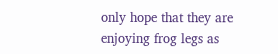only hope that they are enjoying frog legs as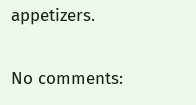appetizers.

No comments: